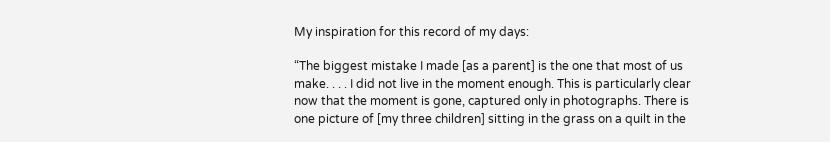My inspiration for this record of my days:

“The biggest mistake I made [as a parent] is the one that most of us make. . . . I did not live in the moment enough. This is particularly clear now that the moment is gone, captured only in photographs. There is one picture of [my three children] sitting in the grass on a quilt in the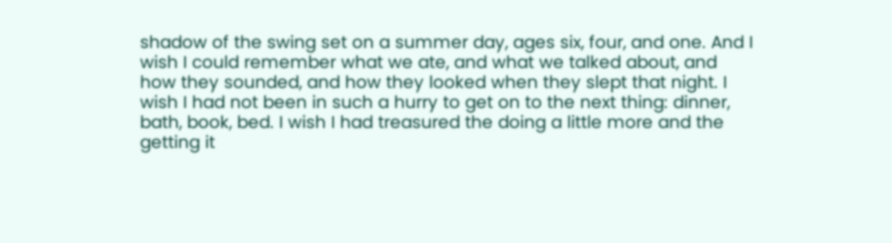shadow of the swing set on a summer day, ages six, four, and one. And I wish I could remember what we ate, and what we talked about, and how they sounded, and how they looked when they slept that night. I wish I had not been in such a hurry to get on to the next thing: dinner, bath, book, bed. I wish I had treasured the doing a little more and the getting it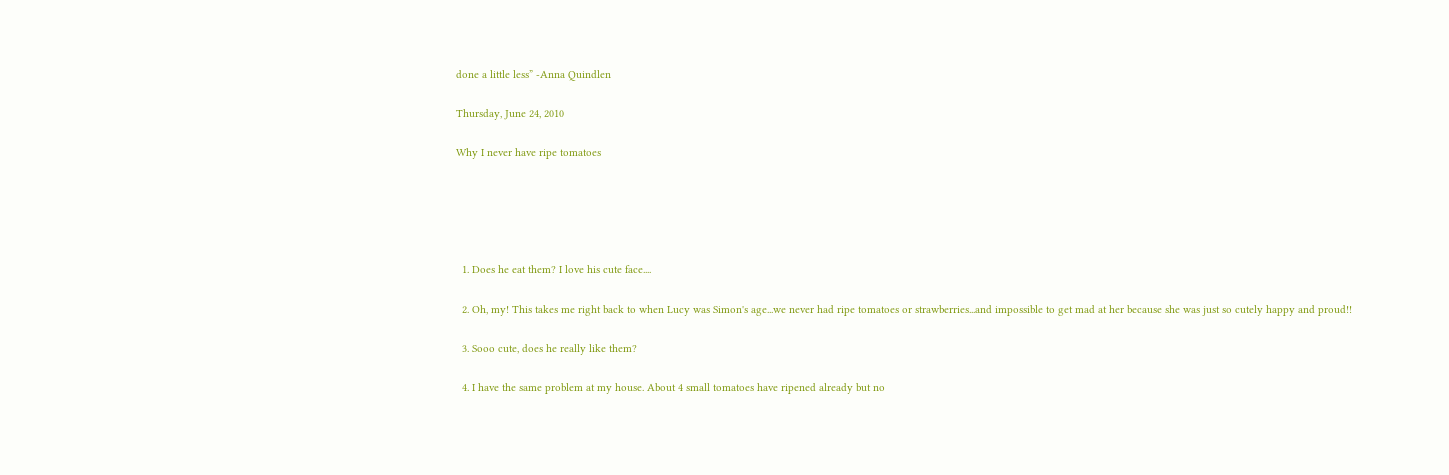done a little less” -Anna Quindlen

Thursday, June 24, 2010

Why I never have ripe tomatoes





  1. Does he eat them? I love his cute face....

  2. Oh, my! This takes me right back to when Lucy was Simon's age...we never had ripe tomatoes or strawberries...and impossible to get mad at her because she was just so cutely happy and proud!!

  3. Sooo cute, does he really like them?

  4. I have the same problem at my house. About 4 small tomatoes have ripened already but no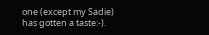one (except my Sadie) has gotten a taste:-).